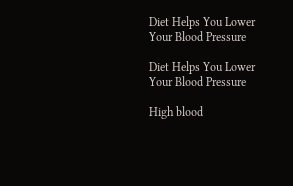Diet Helps You Lower Your Blood Pressure

Diet Helps You Lower Your Blood Pressure

High blood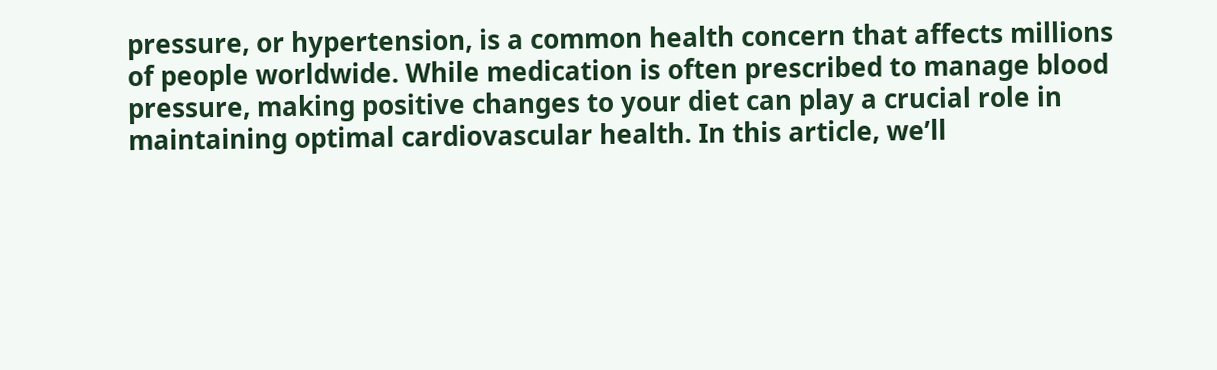pressure, or hypertension, is a common health concern that affects millions of people worldwide. While medication is often prescribed to manage blood pressure, making positive changes to your diet can play a crucial role in maintaining optimal cardiovascular health. In this article, we’ll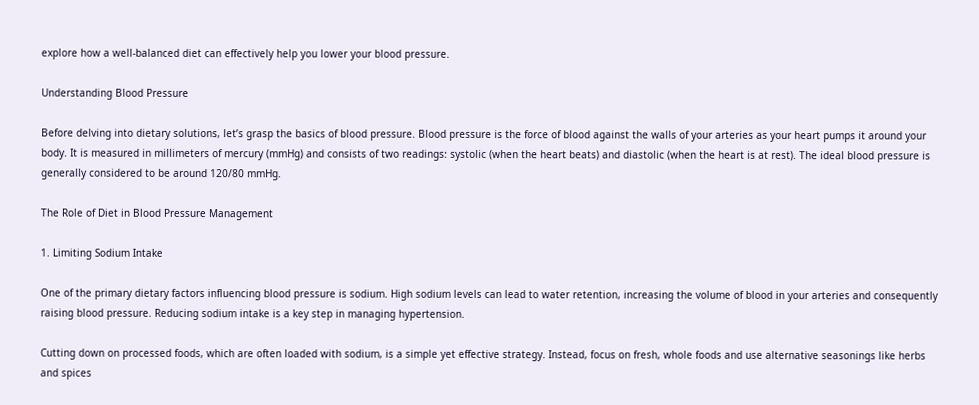explore how a well-balanced diet can effectively help you lower your blood pressure.

Understanding Blood Pressure

Before delving into dietary solutions, let’s grasp the basics of blood pressure. Blood pressure is the force of blood against the walls of your arteries as your heart pumps it around your body. It is measured in millimeters of mercury (mmHg) and consists of two readings: systolic (when the heart beats) and diastolic (when the heart is at rest). The ideal blood pressure is generally considered to be around 120/80 mmHg.

The Role of Diet in Blood Pressure Management

1. Limiting Sodium Intake

One of the primary dietary factors influencing blood pressure is sodium. High sodium levels can lead to water retention, increasing the volume of blood in your arteries and consequently raising blood pressure. Reducing sodium intake is a key step in managing hypertension.

Cutting down on processed foods, which are often loaded with sodium, is a simple yet effective strategy. Instead, focus on fresh, whole foods and use alternative seasonings like herbs and spices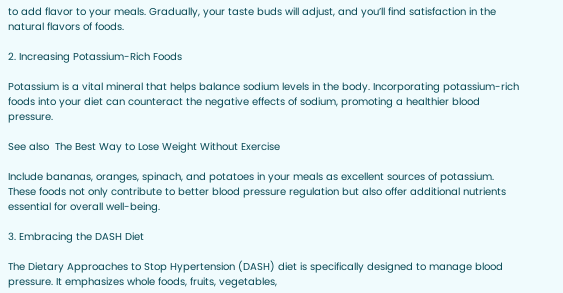to add flavor to your meals. Gradually, your taste buds will adjust, and you’ll find satisfaction in the natural flavors of foods.

2. Increasing Potassium-Rich Foods

Potassium is a vital mineral that helps balance sodium levels in the body. Incorporating potassium-rich foods into your diet can counteract the negative effects of sodium, promoting a healthier blood pressure.

See also  The Best Way to Lose Weight Without Exercise

Include bananas, oranges, spinach, and potatoes in your meals as excellent sources of potassium. These foods not only contribute to better blood pressure regulation but also offer additional nutrients essential for overall well-being.

3. Embracing the DASH Diet

The Dietary Approaches to Stop Hypertension (DASH) diet is specifically designed to manage blood pressure. It emphasizes whole foods, fruits, vegetables,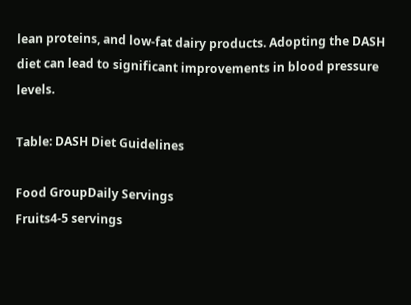lean proteins, and low-fat dairy products. Adopting the DASH diet can lead to significant improvements in blood pressure levels.

Table: DASH Diet Guidelines

Food GroupDaily Servings
Fruits4-5 servings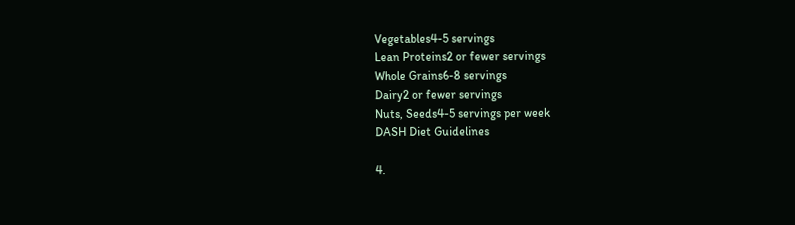Vegetables4-5 servings
Lean Proteins2 or fewer servings
Whole Grains6-8 servings
Dairy2 or fewer servings
Nuts, Seeds4-5 servings per week
DASH Diet Guidelines

4.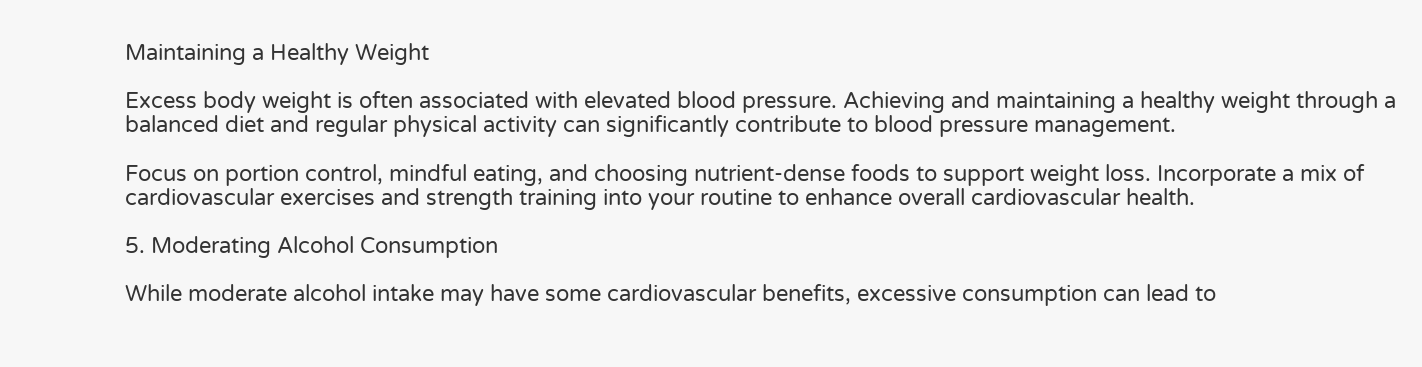Maintaining a Healthy Weight

Excess body weight is often associated with elevated blood pressure. Achieving and maintaining a healthy weight through a balanced diet and regular physical activity can significantly contribute to blood pressure management.

Focus on portion control, mindful eating, and choosing nutrient-dense foods to support weight loss. Incorporate a mix of cardiovascular exercises and strength training into your routine to enhance overall cardiovascular health.

5. Moderating Alcohol Consumption

While moderate alcohol intake may have some cardiovascular benefits, excessive consumption can lead to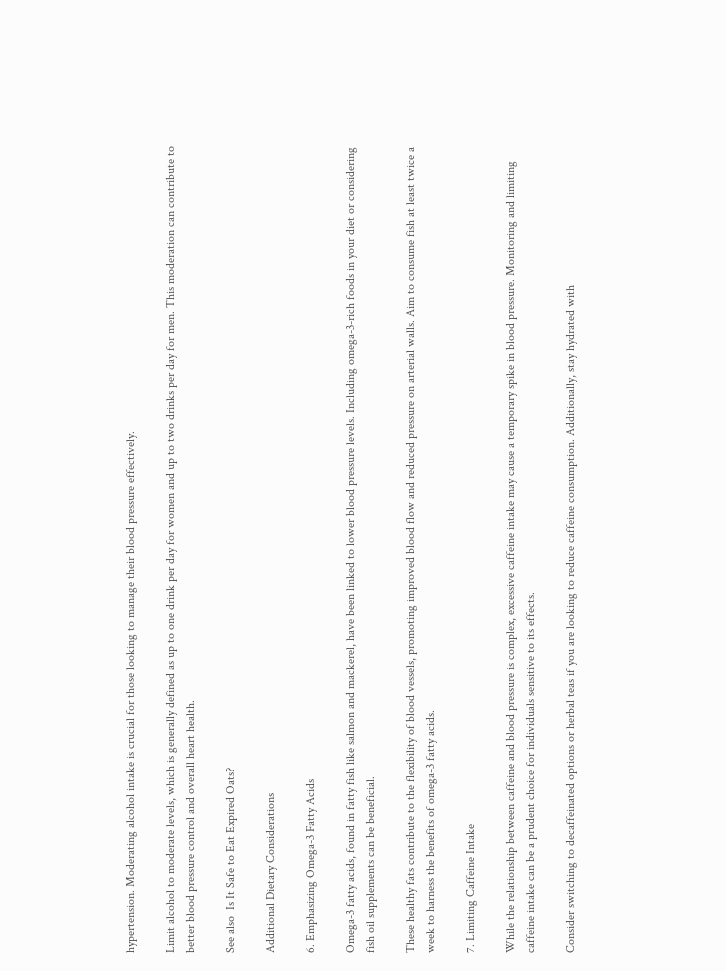hypertension. Moderating alcohol intake is crucial for those looking to manage their blood pressure effectively.

Limit alcohol to moderate levels, which is generally defined as up to one drink per day for women and up to two drinks per day for men. This moderation can contribute to better blood pressure control and overall heart health.

See also  Is It Safe to Eat Expired Oats?

Additional Dietary Considerations

6. Emphasizing Omega-3 Fatty Acids

Omega-3 fatty acids, found in fatty fish like salmon and mackerel, have been linked to lower blood pressure levels. Including omega-3-rich foods in your diet or considering fish oil supplements can be beneficial.

These healthy fats contribute to the flexibility of blood vessels, promoting improved blood flow and reduced pressure on arterial walls. Aim to consume fish at least twice a week to harness the benefits of omega-3 fatty acids.

7. Limiting Caffeine Intake

While the relationship between caffeine and blood pressure is complex, excessive caffeine intake may cause a temporary spike in blood pressure. Monitoring and limiting caffeine intake can be a prudent choice for individuals sensitive to its effects.

Consider switching to decaffeinated options or herbal teas if you are looking to reduce caffeine consumption. Additionally, stay hydrated with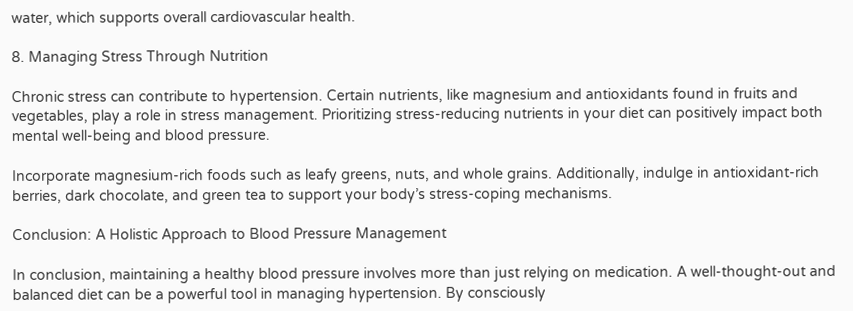water, which supports overall cardiovascular health.

8. Managing Stress Through Nutrition

Chronic stress can contribute to hypertension. Certain nutrients, like magnesium and antioxidants found in fruits and vegetables, play a role in stress management. Prioritizing stress-reducing nutrients in your diet can positively impact both mental well-being and blood pressure.

Incorporate magnesium-rich foods such as leafy greens, nuts, and whole grains. Additionally, indulge in antioxidant-rich berries, dark chocolate, and green tea to support your body’s stress-coping mechanisms.

Conclusion: A Holistic Approach to Blood Pressure Management

In conclusion, maintaining a healthy blood pressure involves more than just relying on medication. A well-thought-out and balanced diet can be a powerful tool in managing hypertension. By consciously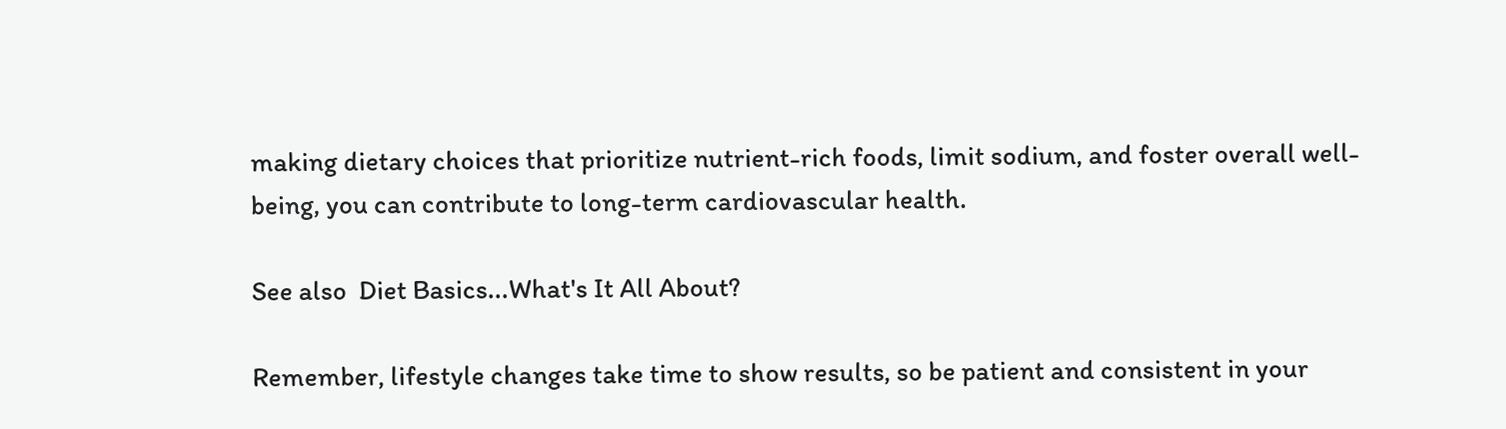making dietary choices that prioritize nutrient-rich foods, limit sodium, and foster overall well-being, you can contribute to long-term cardiovascular health.

See also  Diet Basics...What's It All About?

Remember, lifestyle changes take time to show results, so be patient and consistent in your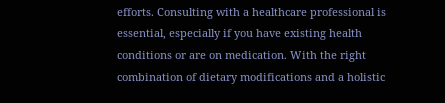efforts. Consulting with a healthcare professional is essential, especially if you have existing health conditions or are on medication. With the right combination of dietary modifications and a holistic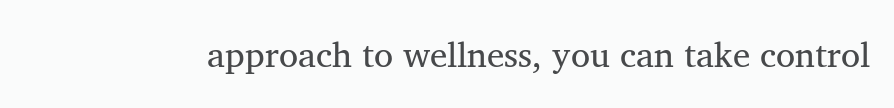approach to wellness, you can take control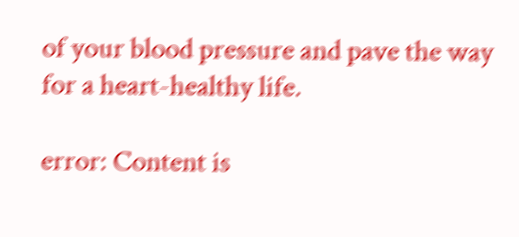of your blood pressure and pave the way for a heart-healthy life.

error: Content is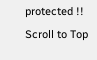protected !!
Scroll to Top